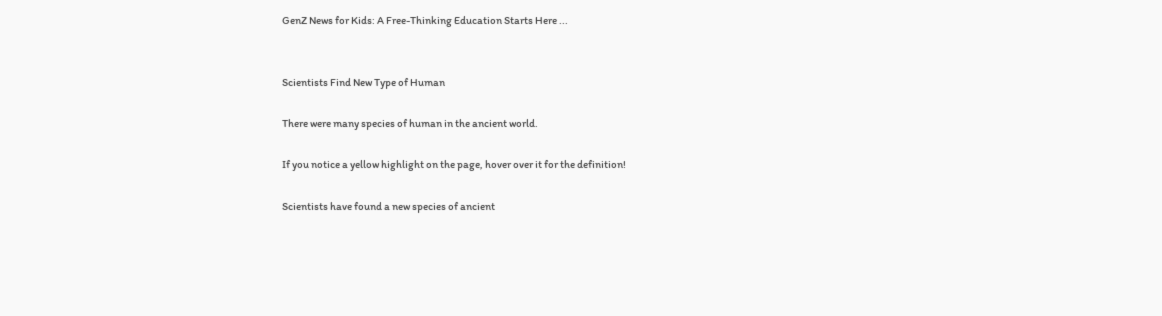GenZ News for Kids: A Free-Thinking Education Starts Here ...


Scientists Find New Type of Human

There were many species of human in the ancient world.

If you notice a yellow highlight on the page, hover over it for the definition!

Scientists have found a new species of ancient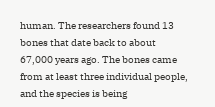human. The researchers found 13 bones that date back to about 67,000 years ago. The bones came from at least three individual people, and the species is being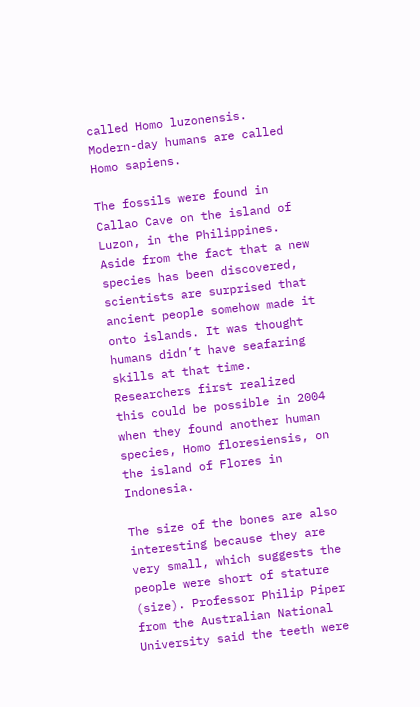called Homo luzonensis. Modern-day humans are called Homo sapiens.

The fossils were found in Callao Cave on the island of Luzon, in the Philippines. Aside from the fact that a new species has been discovered, scientists are surprised that ancient people somehow made it onto islands. It was thought humans didn’t have seafaring skills at that time. Researchers first realized this could be possible in 2004 when they found another human species, Homo floresiensis, on the island of Flores in Indonesia.

The size of the bones are also interesting because they are very small, which suggests the people were short of stature (size). Professor Philip Piper from the Australian National University said the teeth were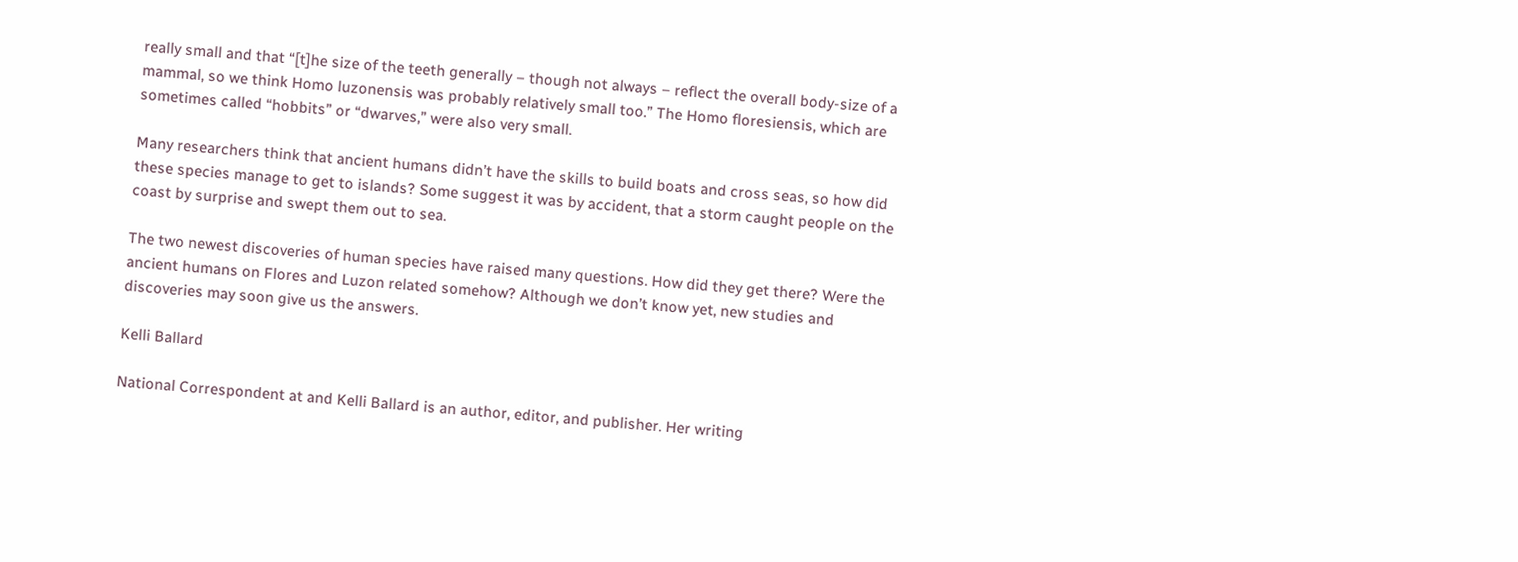really small and that “[t]he size of the teeth generally – though not always – reflect the overall body-size of a mammal, so we think Homo luzonensis was probably relatively small too.” The Homo floresiensis, which are sometimes called “hobbits” or “dwarves,” were also very small.

Many researchers think that ancient humans didn’t have the skills to build boats and cross seas, so how did these species manage to get to islands? Some suggest it was by accident, that a storm caught people on the coast by surprise and swept them out to sea.

The two newest discoveries of human species have raised many questions. How did they get there? Were the ancient humans on Flores and Luzon related somehow? Although we don’t know yet, new studies and discoveries may soon give us the answers.

Kelli Ballard

National Correspondent at and Kelli Ballard is an author, editor, and publisher. Her writing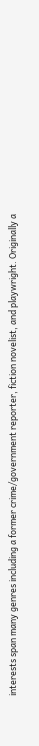interests span many genres including a former crime/government reporter, fiction novelist, and playwright. Originally a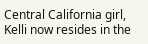Central California girl, Kelli now resides in the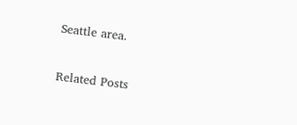Seattle area.

Related Posts